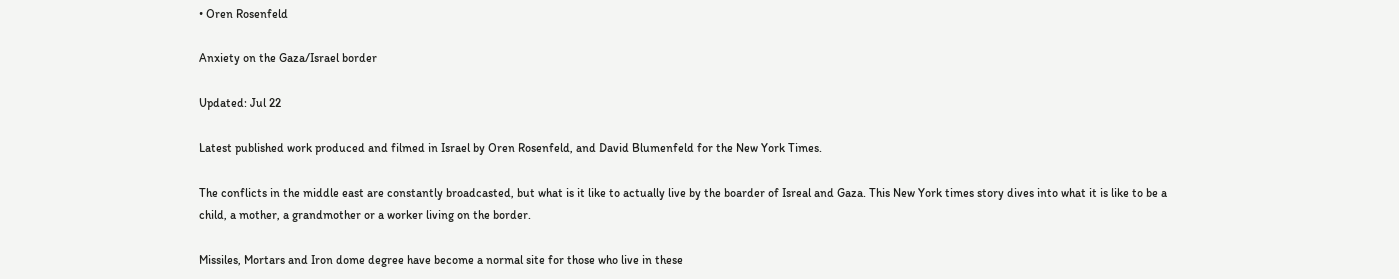• Oren Rosenfeld

Anxiety on the Gaza/Israel border

Updated: Jul 22

Latest published work produced and filmed in Israel by Oren Rosenfeld, and David Blumenfeld for the New York Times.

The conflicts in the middle east are constantly broadcasted, but what is it like to actually live by the boarder of Isreal and Gaza. This New York times story dives into what it is like to be a child, a mother, a grandmother or a worker living on the border.

Missiles, Mortars and Iron dome degree have become a normal site for those who live in these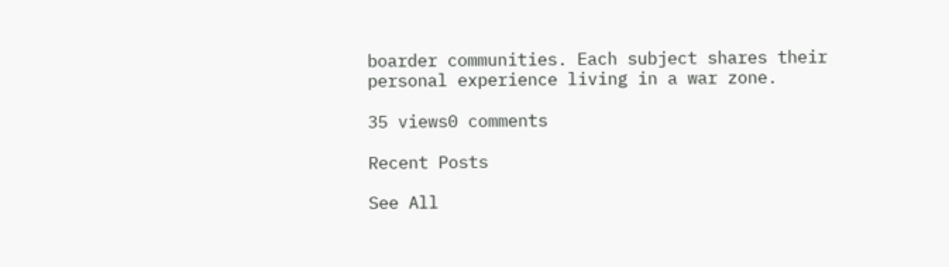boarder communities. Each subject shares their personal experience living in a war zone.

35 views0 comments

Recent Posts

See All